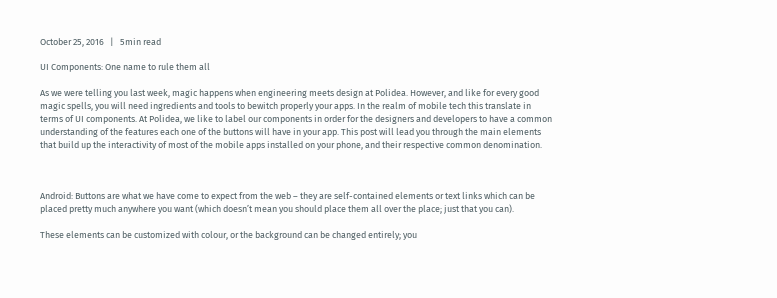October 25, 2016   |   5min read

UI Components: One name to rule them all

As we were telling you last week, magic happens when engineering meets design at Polidea. However, and like for every good magic spells, you will need ingredients and tools to bewitch properly your apps. In the realm of mobile tech this translate in terms of UI components. At Polidea, we like to label our components in order for the designers and developers to have a common understanding of the features each one of the buttons will have in your app. This post will lead you through the main elements that build up the interactivity of most of the mobile apps installed on your phone, and their respective common denomination.



Android: Buttons are what we have come to expect from the web – they are self-contained elements or text links which can be placed pretty much anywhere you want (which doesn’t mean you should place them all over the place; just that you can).

These elements can be customized with colour, or the background can be changed entirely; you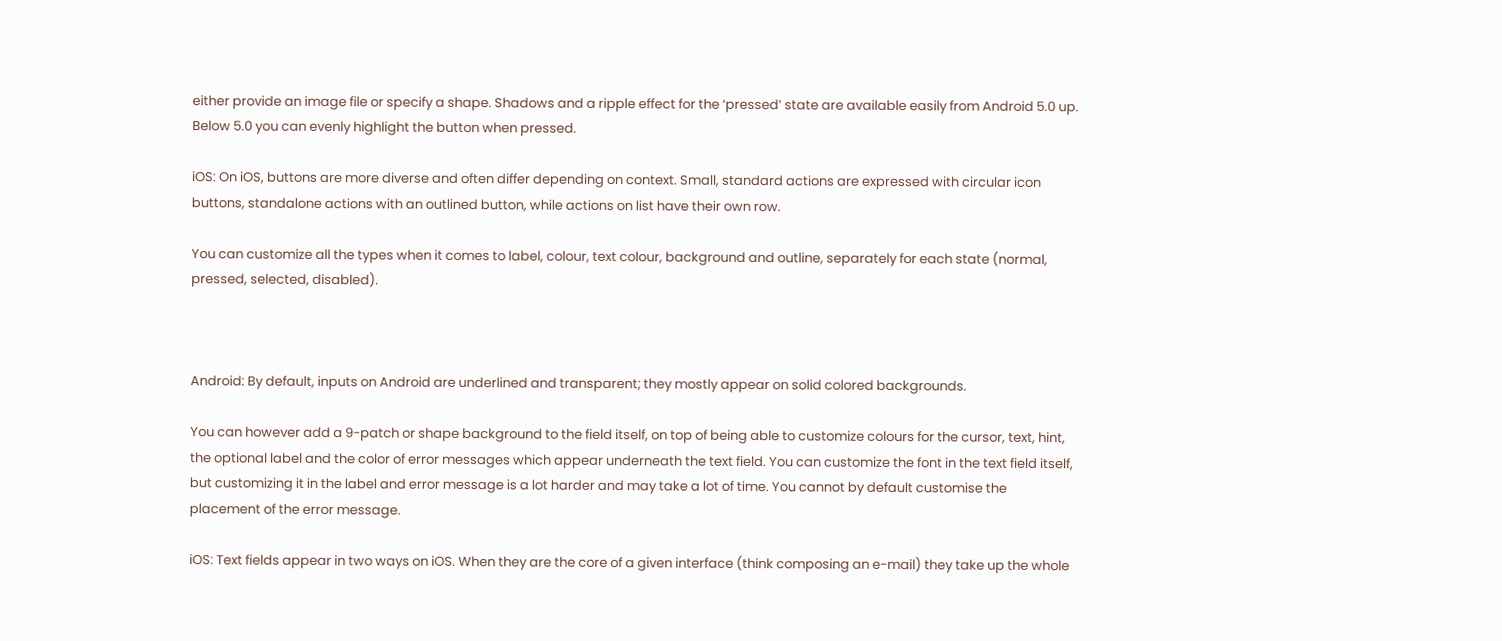either provide an image file or specify a shape. Shadows and a ripple effect for the ‘pressed’ state are available easily from Android 5.0 up. Below 5.0 you can evenly highlight the button when pressed.

iOS: On iOS, buttons are more diverse and often differ depending on context. Small, standard actions are expressed with circular icon buttons, standalone actions with an outlined button, while actions on list have their own row.

You can customize all the types when it comes to label, colour, text colour, background and outline, separately for each state (normal, pressed, selected, disabled).



Android: By default, inputs on Android are underlined and transparent; they mostly appear on solid colored backgrounds.

You can however add a 9-patch or shape background to the field itself, on top of being able to customize colours for the cursor, text, hint, the optional label and the color of error messages which appear underneath the text field. You can customize the font in the text field itself, but customizing it in the label and error message is a lot harder and may take a lot of time. You cannot by default customise the placement of the error message.

iOS: Text fields appear in two ways on iOS. When they are the core of a given interface (think composing an e-mail) they take up the whole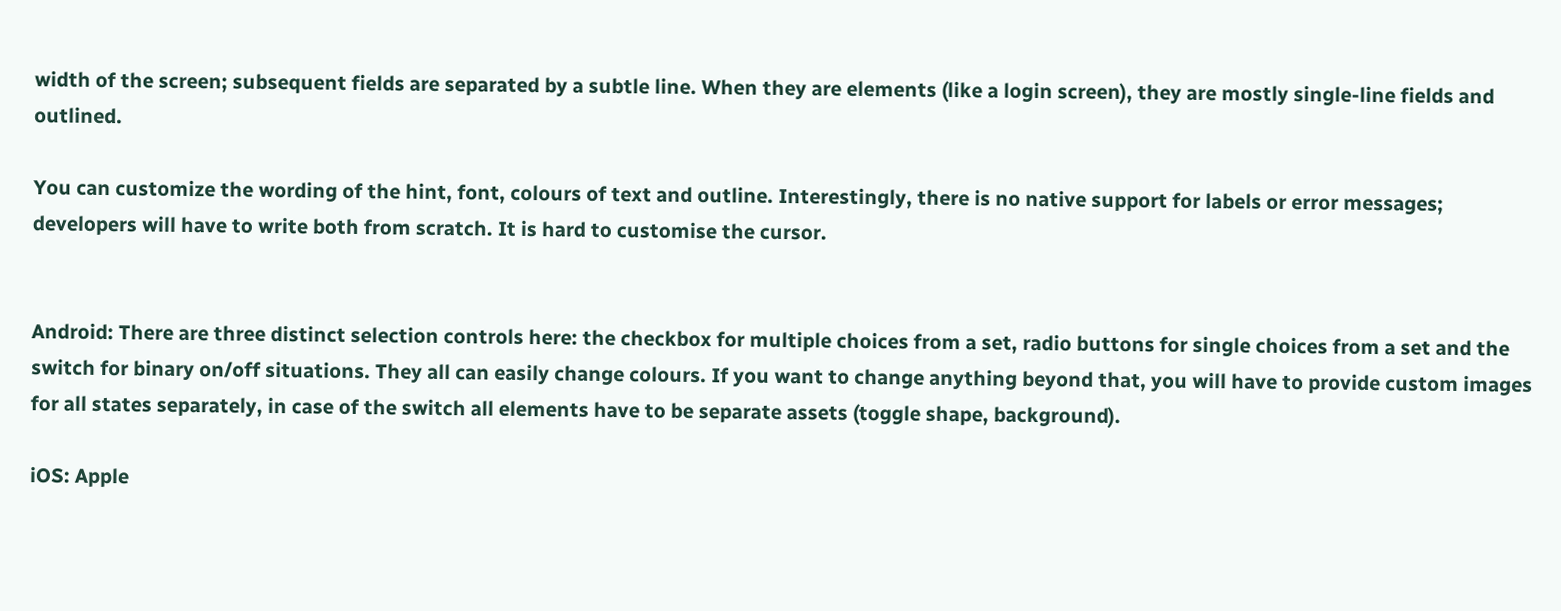width of the screen; subsequent fields are separated by a subtle line. When they are elements (like a login screen), they are mostly single-line fields and outlined.

You can customize the wording of the hint, font, colours of text and outline. Interestingly, there is no native support for labels or error messages; developers will have to write both from scratch. It is hard to customise the cursor.


Android: There are three distinct selection controls here: the checkbox for multiple choices from a set, radio buttons for single choices from a set and the switch for binary on/off situations. They all can easily change colours. If you want to change anything beyond that, you will have to provide custom images for all states separately, in case of the switch all elements have to be separate assets (toggle shape, background).

iOS: Apple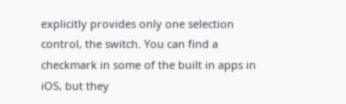explicitly provides only one selection control, the switch. You can find a checkmark in some of the built in apps in iOS, but they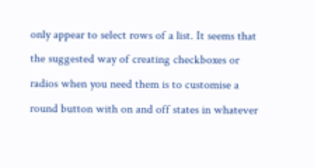only appear to select rows of a list. It seems that the suggested way of creating checkboxes or radios when you need them is to customise a round button with on and off states in whatever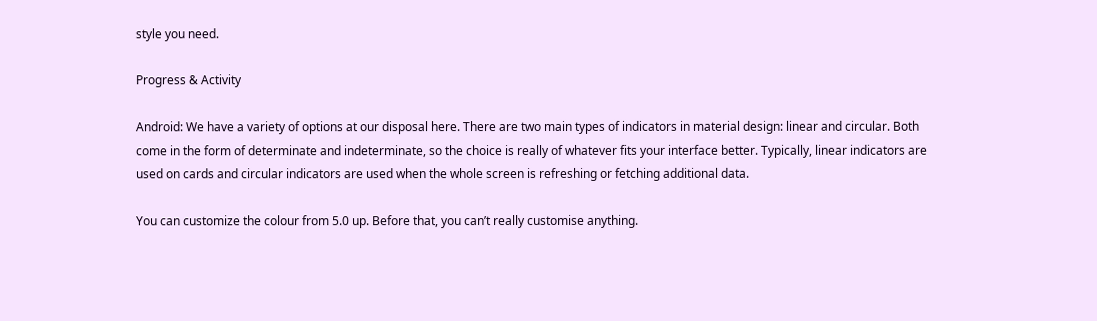style you need.

Progress & Activity

Android: We have a variety of options at our disposal here. There are two main types of indicators in material design: linear and circular. Both come in the form of determinate and indeterminate, so the choice is really of whatever fits your interface better. Typically, linear indicators are used on cards and circular indicators are used when the whole screen is refreshing or fetching additional data.

You can customize the colour from 5.0 up. Before that, you can’t really customise anything.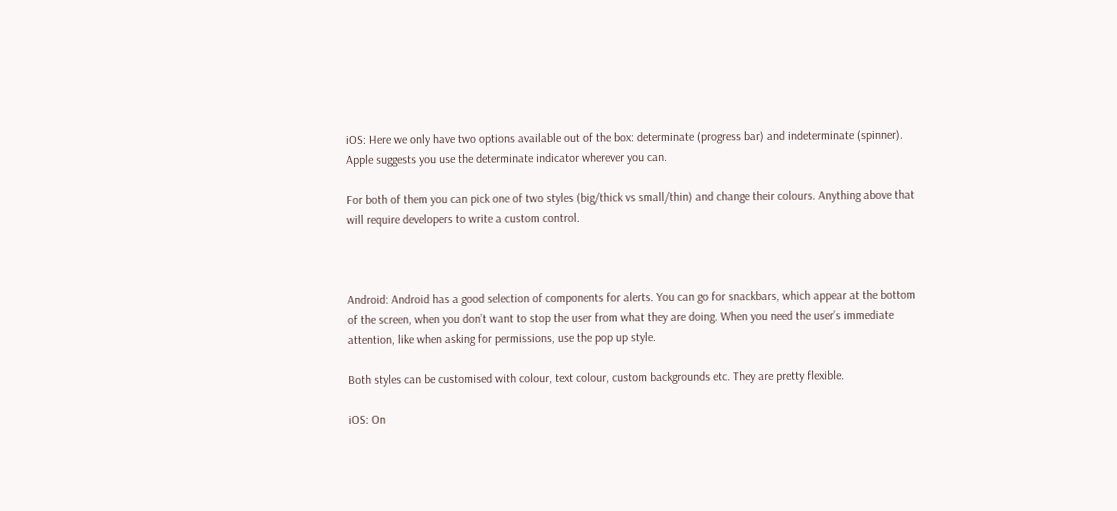iOS: Here we only have two options available out of the box: determinate (progress bar) and indeterminate (spinner). Apple suggests you use the determinate indicator wherever you can.

For both of them you can pick one of two styles (big/thick vs small/thin) and change their colours. Anything above that will require developers to write a custom control.



Android: Android has a good selection of components for alerts. You can go for snackbars, which appear at the bottom of the screen, when you don’t want to stop the user from what they are doing. When you need the user’s immediate attention, like when asking for permissions, use the pop up style.

Both styles can be customised with colour, text colour, custom backgrounds etc. They are pretty flexible.

iOS: On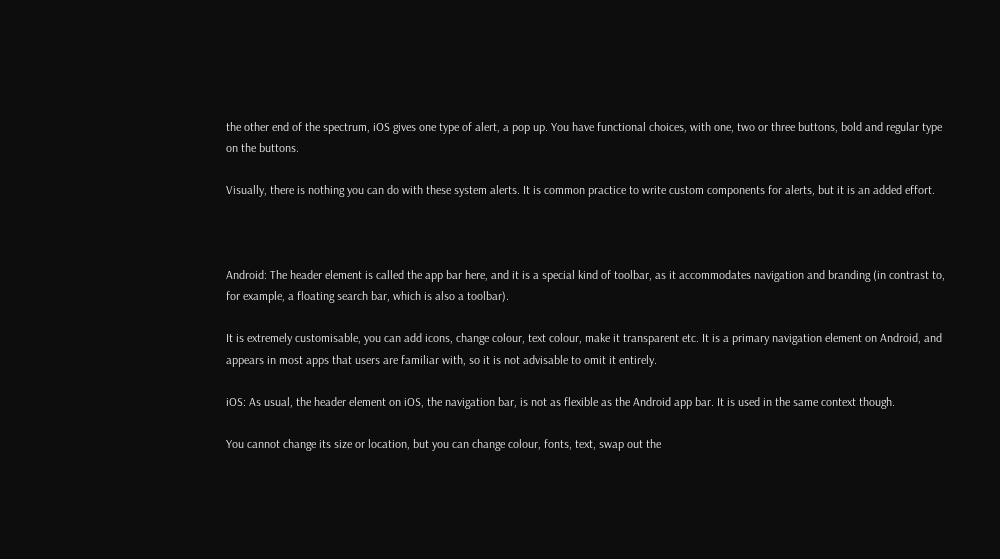the other end of the spectrum, iOS gives one type of alert, a pop up. You have functional choices, with one, two or three buttons, bold and regular type on the buttons.

Visually, there is nothing you can do with these system alerts. It is common practice to write custom components for alerts, but it is an added effort.



Android: The header element is called the app bar here, and it is a special kind of toolbar, as it accommodates navigation and branding (in contrast to, for example, a floating search bar, which is also a toolbar).

It is extremely customisable, you can add icons, change colour, text colour, make it transparent etc. It is a primary navigation element on Android, and appears in most apps that users are familiar with, so it is not advisable to omit it entirely.

iOS: As usual, the header element on iOS, the navigation bar, is not as flexible as the Android app bar. It is used in the same context though.

You cannot change its size or location, but you can change colour, fonts, text, swap out the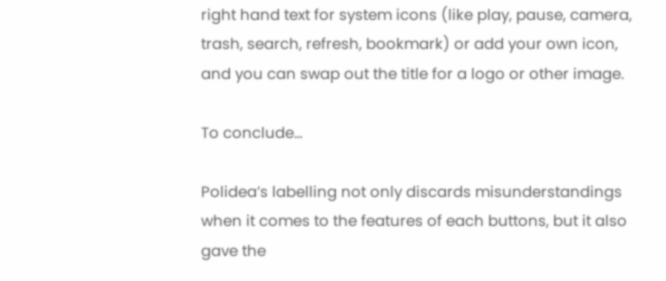right hand text for system icons (like play, pause, camera, trash, search, refresh, bookmark) or add your own icon, and you can swap out the title for a logo or other image.

To conclude…

Polidea’s labelling not only discards misunderstandings when it comes to the features of each buttons, but it also gave the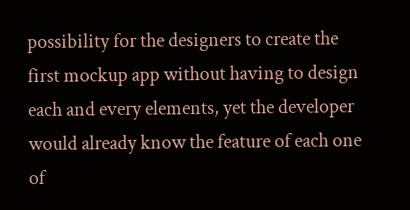possibility for the designers to create the first mockup app without having to design each and every elements, yet the developer would already know the feature of each one of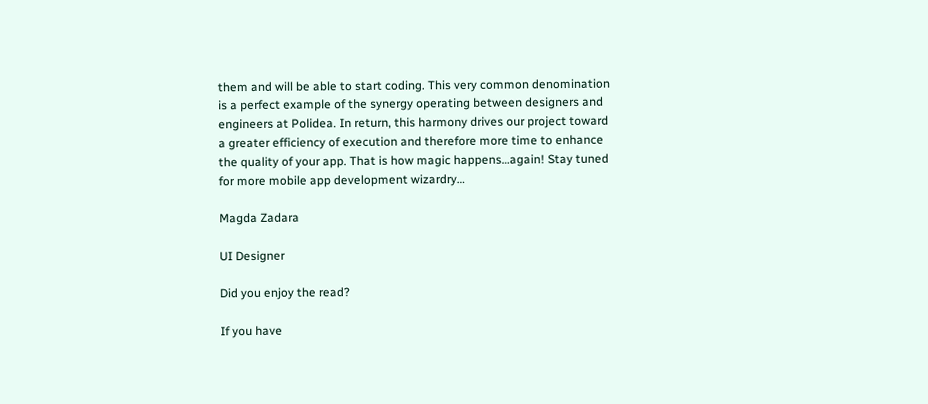them and will be able to start coding. This very common denomination is a perfect example of the synergy operating between designers and engineers at Polidea. In return, this harmony drives our project toward a greater efficiency of execution and therefore more time to enhance the quality of your app. That is how magic happens…again! Stay tuned for more mobile app development wizardry…

Magda Zadara

UI Designer

Did you enjoy the read?

If you have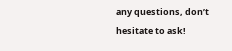any questions, don’t hesitate to ask!